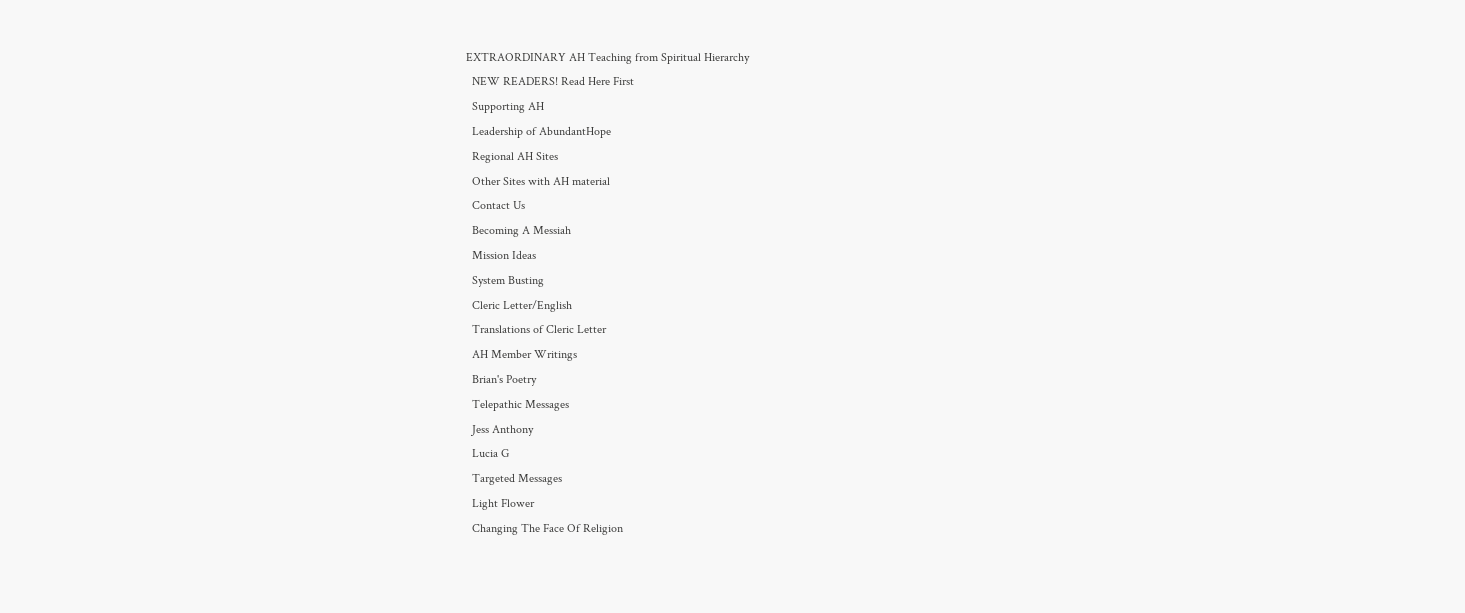EXTRAORDINARY AH Teaching from Spiritual Hierarchy
  NEW READERS! Read Here First
  Supporting AH
  Leadership of AbundantHope
  Regional AH Sites
  Other Sites with AH material
  Contact Us
  Becoming A Messiah
  Mission Ideas
  System Busting
  Cleric Letter/English
  Translations of Cleric Letter
  AH Member Writings
  Brian's Poetry
  Telepathic Messages
  Jess Anthony
  Lucia G
  Targeted Messages
  Light Flower
  Changing The Face Of Religion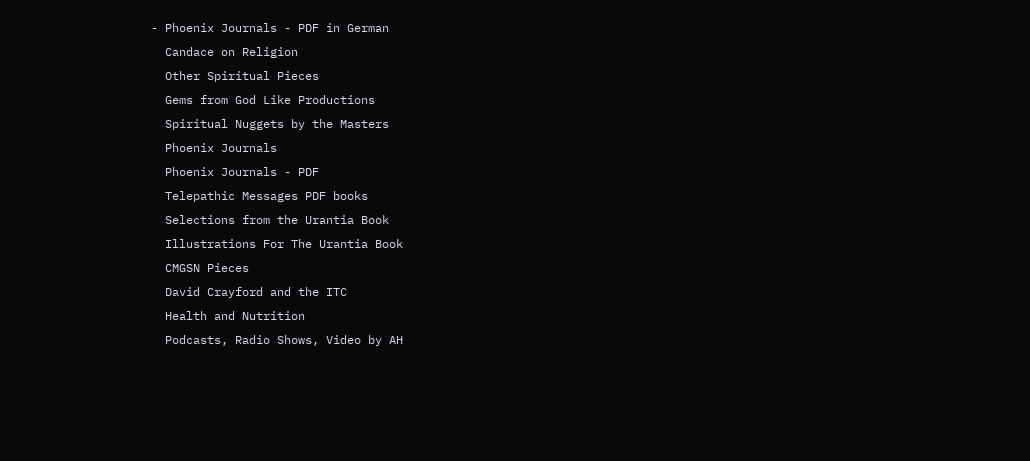- Phoenix Journals - PDF in German
  Candace on Religion
  Other Spiritual Pieces
  Gems from God Like Productions
  Spiritual Nuggets by the Masters
  Phoenix Journals
  Phoenix Journals - PDF
  Telepathic Messages PDF books
  Selections from the Urantia Book
  Illustrations For The Urantia Book
  CMGSN Pieces
  David Crayford and the ITC
  Health and Nutrition
  Podcasts, Radio Shows, Video by AH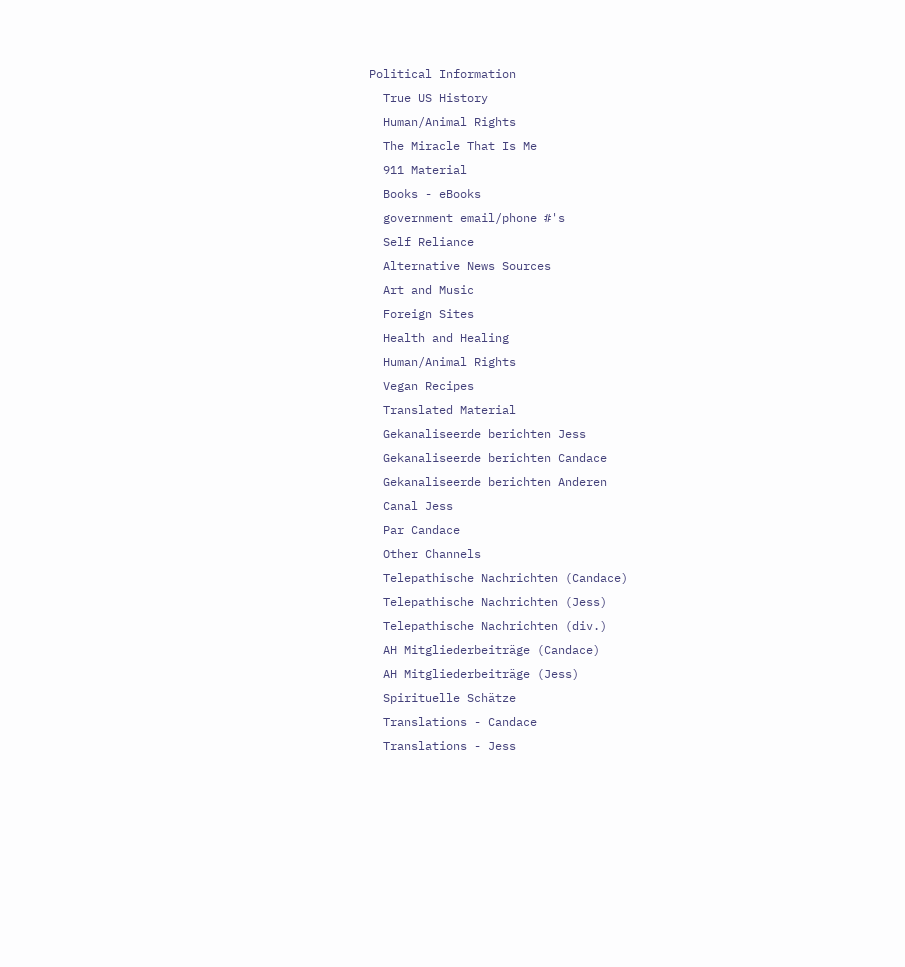Political Information
  True US History
  Human/Animal Rights
  The Miracle That Is Me
  911 Material
  Books - eBooks
  government email/phone #'s
  Self Reliance
  Alternative News Sources
  Art and Music
  Foreign Sites
  Health and Healing
  Human/Animal Rights
  Vegan Recipes
  Translated Material
  Gekanaliseerde berichten Jess
  Gekanaliseerde berichten Candace
  Gekanaliseerde berichten Anderen
  Canal Jess
  Par Candace
  Other Channels
  Telepathische Nachrichten (Candace)
  Telepathische Nachrichten (Jess)
  Telepathische Nachrichten (div.)
  AH Mitgliederbeiträge (Candace)
  AH Mitgliederbeiträge (Jess)
  Spirituelle Schätze
  Translations - Candace
  Translations - Jess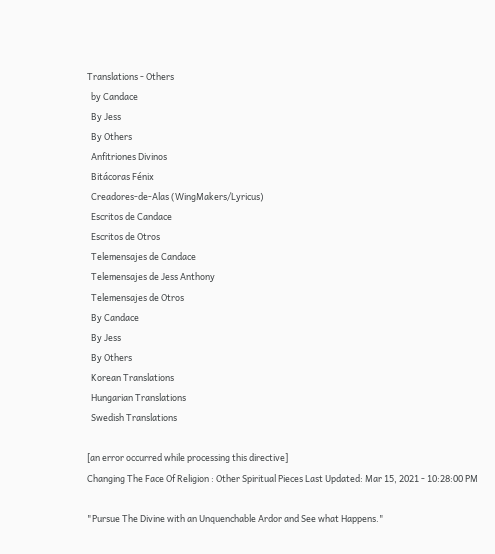Translations - Others
  by Candace
  By Jess
  By Others
  Anfitriones Divinos
  Bitácoras Fénix
  Creadores-de-Alas (WingMakers/Lyricus)
  Escritos de Candace
  Escritos de Otros
  Telemensajes de Candace
  Telemensajes de Jess Anthony
  Telemensajes de Otros
  By Candace
  By Jess
  By Others
  Korean Translations
  Hungarian Translations
  Swedish Translations

[an error occurred while processing this directive]
Changing The Face Of Religion : Other Spiritual Pieces Last Updated: Mar 15, 2021 - 10:28:00 PM

"Pursue The Divine with an Unquenchable Ardor and See what Happens."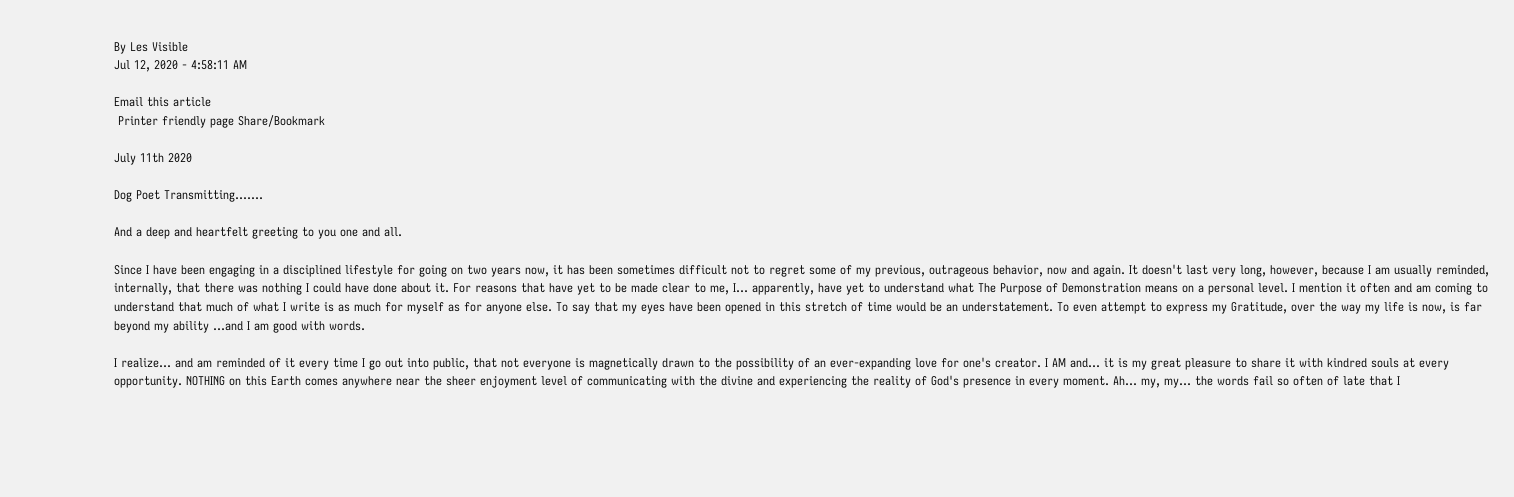By Les Visible
Jul 12, 2020 - 4:58:11 AM

Email this article
 Printer friendly page Share/Bookmark

July 11th 2020

Dog Poet Transmitting.......

And a deep and heartfelt greeting to you one and all.

Since I have been engaging in a disciplined lifestyle for going on two years now, it has been sometimes difficult not to regret some of my previous, outrageous behavior, now and again. It doesn't last very long, however, because I am usually reminded, internally, that there was nothing I could have done about it. For reasons that have yet to be made clear to me, I... apparently, have yet to understand what The Purpose of Demonstration means on a personal level. I mention it often and am coming to understand that much of what I write is as much for myself as for anyone else. To say that my eyes have been opened in this stretch of time would be an understatement. To even attempt to express my Gratitude, over the way my life is now, is far beyond my ability ...and I am good with words.

I realize... and am reminded of it every time I go out into public, that not everyone is magnetically drawn to the possibility of an ever-expanding love for one's creator. I AM and... it is my great pleasure to share it with kindred souls at every opportunity. NOTHING on this Earth comes anywhere near the sheer enjoyment level of communicating with the divine and experiencing the reality of God's presence in every moment. Ah... my, my... the words fail so often of late that I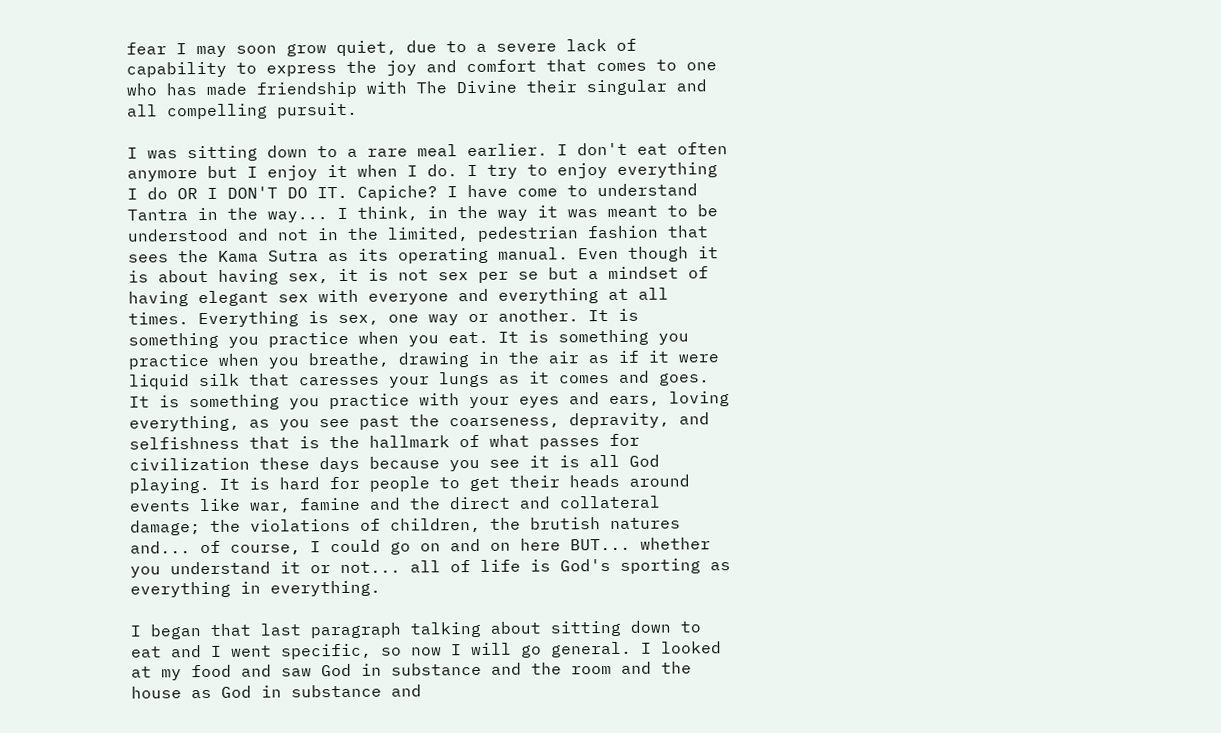fear I may soon grow quiet, due to a severe lack of capability to express the joy and comfort that comes to one who has made friendship with The Divine their singular and all compelling pursuit.

I was sitting down to a rare meal earlier. I don't eat often anymore but I enjoy it when I do. I try to enjoy everything I do OR I DON'T DO IT. Capiche? I have come to understand Tantra in the way... I think, in the way it was meant to be understood and not in the limited, pedestrian fashion that sees the Kama Sutra as its operating manual. Even though it is about having sex, it is not sex per se but a mindset of having elegant sex with everyone and everything at all times. Everything is sex, one way or another. It is something you practice when you eat. It is something you practice when you breathe, drawing in the air as if it were liquid silk that caresses your lungs as it comes and goes. It is something you practice with your eyes and ears, loving everything, as you see past the coarseness, depravity, and selfishness that is the hallmark of what passes for civilization these days because you see it is all God playing. It is hard for people to get their heads around events like war, famine and the direct and collateral damage; the violations of children, the brutish natures and... of course, I could go on and on here BUT... whether you understand it or not... all of life is God's sporting as everything in everything.

I began that last paragraph talking about sitting down to eat and I went specific, so now I will go general. I looked at my food and saw God in substance and the room and the house as God in substance and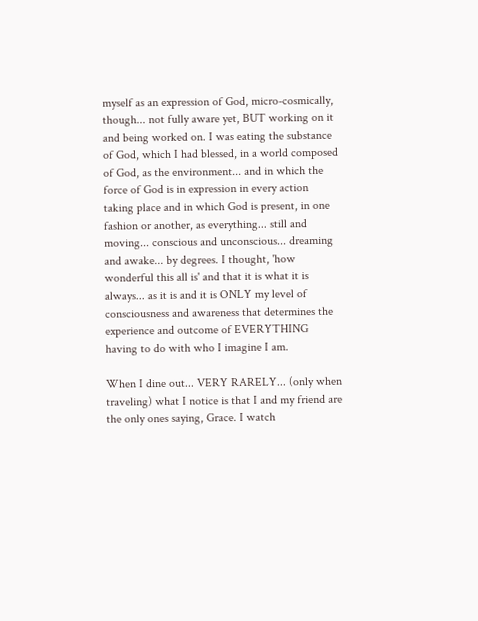myself as an expression of God, micro-cosmically, though... not fully aware yet, BUT working on it and being worked on. I was eating the substance of God, which I had blessed, in a world composed of God, as the environment... and in which the force of God is in expression in every action taking place and in which God is present, in one fashion or another, as everything... still and moving... conscious and unconscious... dreaming and awake... by degrees. I thought, 'how wonderful this all is' and that it is what it is always... as it is and it is ONLY my level of consciousness and awareness that determines the experience and outcome of EVERYTHING having to do with who I imagine I am.

When I dine out... VERY RARELY... (only when traveling) what I notice is that I and my friend are the only ones saying, Grace. I watch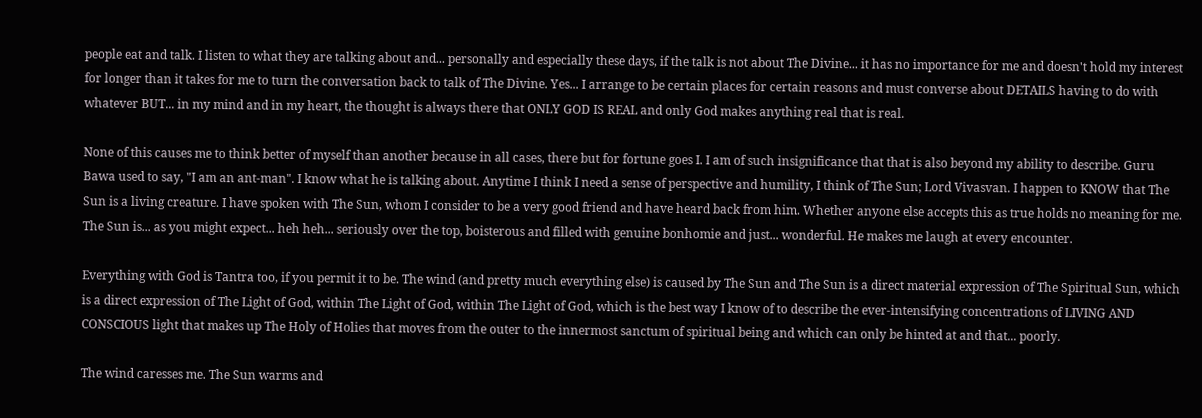people eat and talk. I listen to what they are talking about and... personally and especially these days, if the talk is not about The Divine... it has no importance for me and doesn't hold my interest for longer than it takes for me to turn the conversation back to talk of The Divine. Yes... I arrange to be certain places for certain reasons and must converse about DETAILS having to do with whatever BUT... in my mind and in my heart, the thought is always there that ONLY GOD IS REAL and only God makes anything real that is real.

None of this causes me to think better of myself than another because in all cases, there but for fortune goes I. I am of such insignificance that that is also beyond my ability to describe. Guru Bawa used to say, "I am an ant-man". I know what he is talking about. Anytime I think I need a sense of perspective and humility, I think of The Sun; Lord Vivasvan. I happen to KNOW that The Sun is a living creature. I have spoken with The Sun, whom I consider to be a very good friend and have heard back from him. Whether anyone else accepts this as true holds no meaning for me. The Sun is... as you might expect... heh heh... seriously over the top, boisterous and filled with genuine bonhomie and just... wonderful. He makes me laugh at every encounter.

Everything with God is Tantra too, if you permit it to be. The wind (and pretty much everything else) is caused by The Sun and The Sun is a direct material expression of The Spiritual Sun, which is a direct expression of The Light of God, within The Light of God, within The Light of God, which is the best way I know of to describe the ever-intensifying concentrations of LIVING AND CONSCIOUS light that makes up The Holy of Holies that moves from the outer to the innermost sanctum of spiritual being and which can only be hinted at and that... poorly.

The wind caresses me. The Sun warms and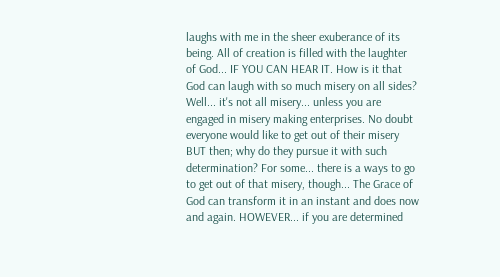laughs with me in the sheer exuberance of its being. All of creation is filled with the laughter of God... IF YOU CAN HEAR IT. How is it that God can laugh with so much misery on all sides? Well... it's not all misery... unless you are engaged in misery making enterprises. No doubt everyone would like to get out of their misery BUT then; why do they pursue it with such determination? For some... there is a ways to go to get out of that misery, though... The Grace of God can transform it in an instant and does now and again. HOWEVER... if you are determined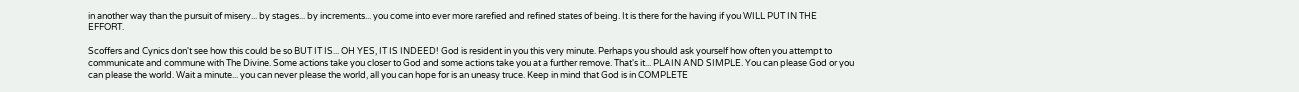in another way than the pursuit of misery... by stages... by increments... you come into ever more rarefied and refined states of being. It is there for the having if you WILL PUT IN THE EFFORT.

Scoffers and Cynics don't see how this could be so BUT IT IS... OH YES, IT IS INDEED! God is resident in you this very minute. Perhaps you should ask yourself how often you attempt to communicate and commune with The Divine. Some actions take you closer to God and some actions take you at a further remove. That's it... PLAIN AND SIMPLE. You can please God or you can please the world. Wait a minute... you can never please the world, all you can hope for is an uneasy truce. Keep in mind that God is in COMPLETE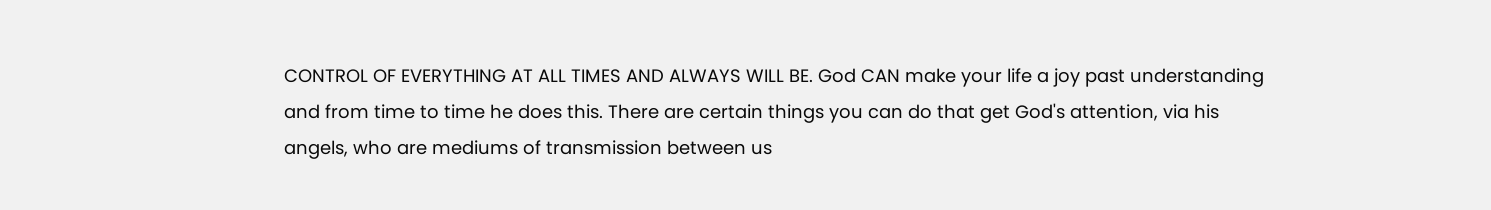CONTROL OF EVERYTHING AT ALL TIMES AND ALWAYS WILL BE. God CAN make your life a joy past understanding and from time to time he does this. There are certain things you can do that get God's attention, via his angels, who are mediums of transmission between us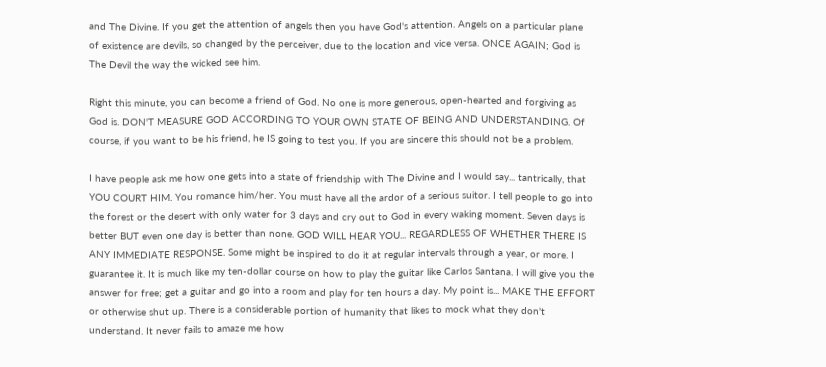and The Divine. If you get the attention of angels then you have God's attention. Angels on a particular plane of existence are devils, so changed by the perceiver, due to the location and vice versa. ONCE AGAIN; God is The Devil the way the wicked see him.

Right this minute, you can become a friend of God. No one is more generous, open-hearted and forgiving as God is. DON'T MEASURE GOD ACCORDING TO YOUR OWN STATE OF BEING AND UNDERSTANDING. Of course, if you want to be his friend, he IS going to test you. If you are sincere this should not be a problem.

I have people ask me how one gets into a state of friendship with The Divine and I would say... tantrically, that YOU COURT HIM. You romance him/her. You must have all the ardor of a serious suitor. I tell people to go into the forest or the desert with only water for 3 days and cry out to God in every waking moment. Seven days is better BUT even one day is better than none. GOD WILL HEAR YOU... REGARDLESS OF WHETHER THERE IS ANY IMMEDIATE RESPONSE. Some might be inspired to do it at regular intervals through a year, or more. I guarantee it. It is much like my ten-dollar course on how to play the guitar like Carlos Santana. I will give you the answer for free; get a guitar and go into a room and play for ten hours a day. My point is... MAKE THE EFFORT or otherwise shut up. There is a considerable portion of humanity that likes to mock what they don't understand. It never fails to amaze me how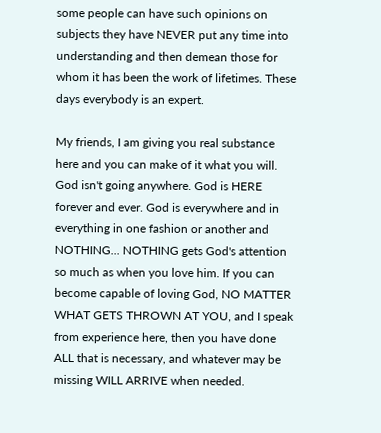some people can have such opinions on subjects they have NEVER put any time into understanding and then demean those for whom it has been the work of lifetimes. These days everybody is an expert.

My friends, I am giving you real substance here and you can make of it what you will. God isn't going anywhere. God is HERE forever and ever. God is everywhere and in everything in one fashion or another and NOTHING... NOTHING gets God's attention so much as when you love him. If you can become capable of loving God, NO MATTER WHAT GETS THROWN AT YOU, and I speak from experience here, then you have done ALL that is necessary, and whatever may be missing WILL ARRIVE when needed.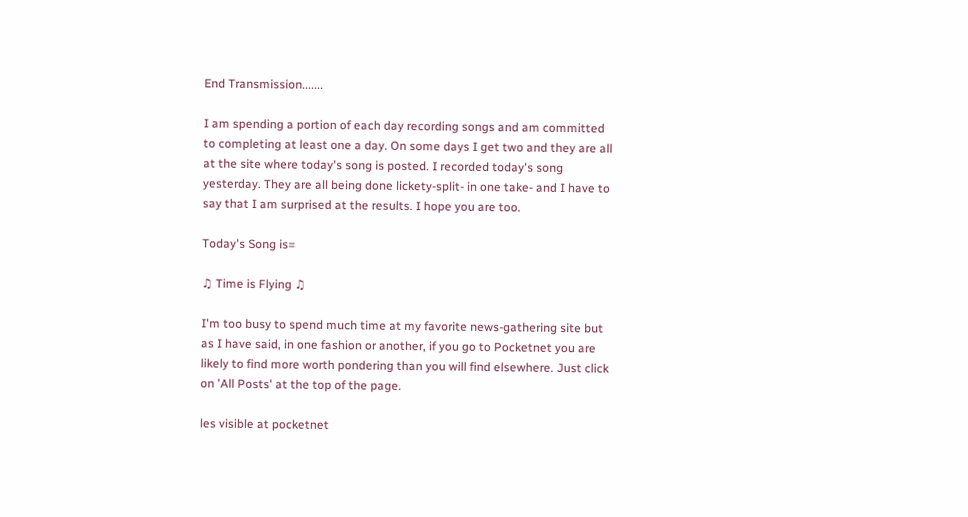End Transmission.......

I am spending a portion of each day recording songs and am committed to completing at least one a day. On some days I get two and they are all at the site where today's song is posted. I recorded today's song yesterday. They are all being done lickety-split- in one take- and I have to say that I am surprised at the results. I hope you are too.

Today's Song is=

♫ Time is Flying ♫

I'm too busy to spend much time at my favorite news-gathering site but as I have said, in one fashion or another, if you go to Pocketnet you are likely to find more worth pondering than you will find elsewhere. Just click on 'All Posts' at the top of the page.

les visible at pocketnet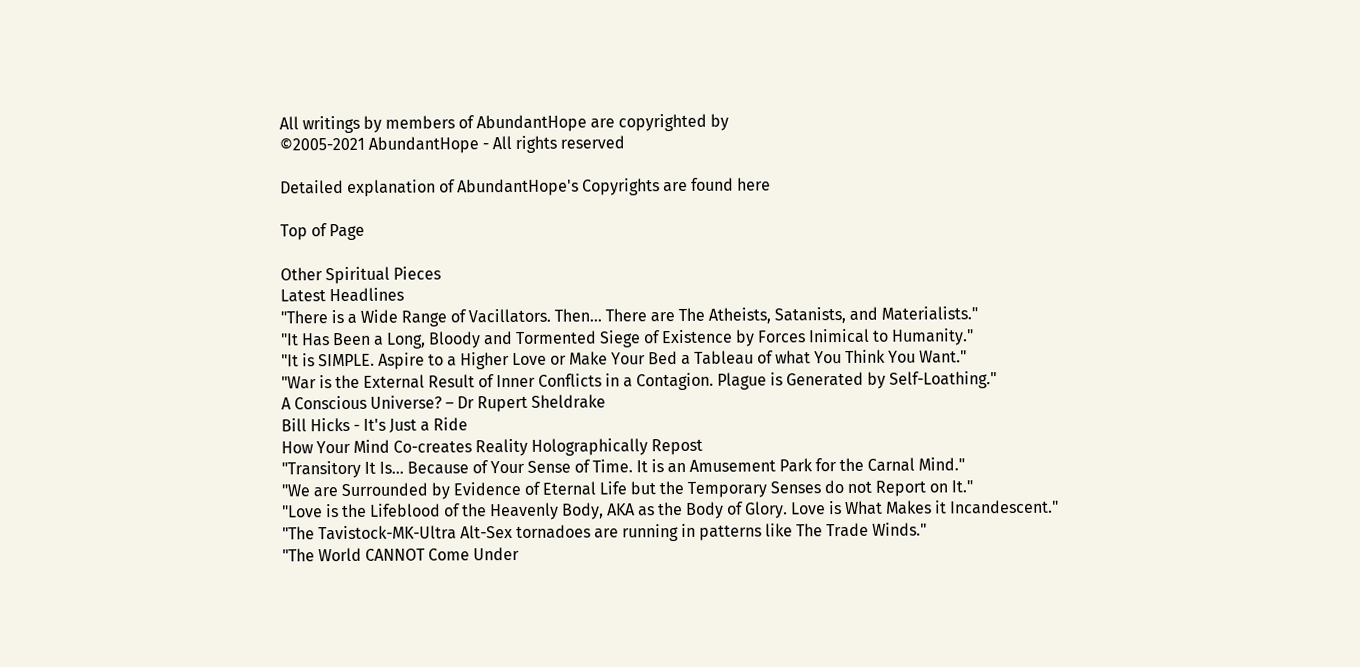All writings by members of AbundantHope are copyrighted by
©2005-2021 AbundantHope - All rights reserved

Detailed explanation of AbundantHope's Copyrights are found here

Top of Page

Other Spiritual Pieces
Latest Headlines
"There is a Wide Range of Vacillators. Then... There are The Atheists, Satanists, and Materialists."
"It Has Been a Long, Bloody and Tormented Siege of Existence by Forces Inimical to Humanity."
"It is SIMPLE. Aspire to a Higher Love or Make Your Bed a Tableau of what You Think You Want."
"War is the External Result of Inner Conflicts in a Contagion. Plague is Generated by Self-Loathing."
A Conscious Universe? – Dr Rupert Sheldrake
Bill Hicks - It's Just a Ride
How Your Mind Co-creates Reality Holographically Repost
"Transitory It Is... Because of Your Sense of Time. It is an Amusement Park for the Carnal Mind."
"We are Surrounded by Evidence of Eternal Life but the Temporary Senses do not Report on It."
"Love is the Lifeblood of the Heavenly Body, AKA as the Body of Glory. Love is What Makes it Incandescent."
"The Tavistock-MK-Ultra Alt-Sex tornadoes are running in patterns like The Trade Winds."
"The World CANNOT Come Under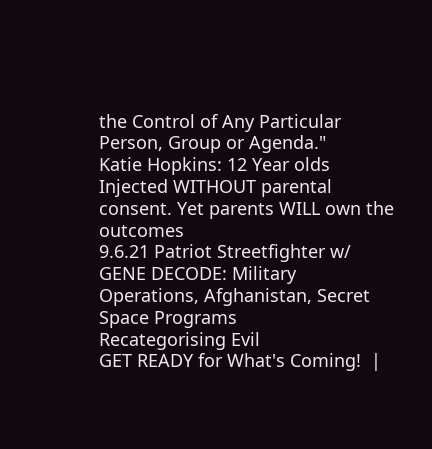the Control of Any Particular Person, Group or Agenda."
Katie Hopkins: 12 Year olds Injected WITHOUT parental consent. Yet parents WILL own the outcomes
9.6.21 Patriot Streetfighter w/ GENE DECODE: Military Operations, Afghanistan, Secret Space Programs
Recategorising Evil
GET READY for What's Coming!  |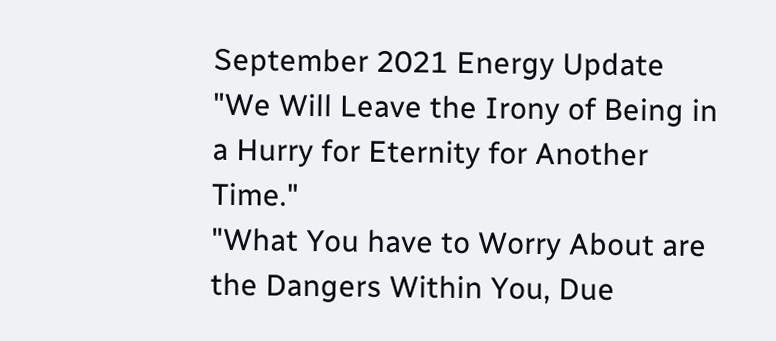September 2021 Energy Update
"We Will Leave the Irony of Being in a Hurry for Eternity for Another Time."
"What You have to Worry About are the Dangers Within You, Due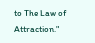to The Law of Attraction."